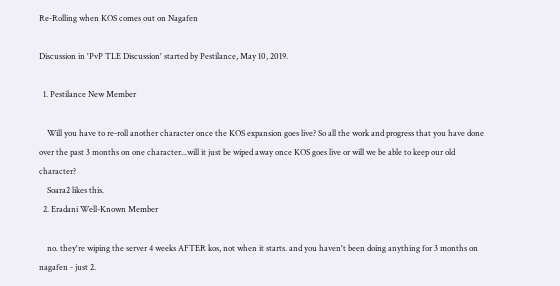Re-Rolling when KOS comes out on Nagafen

Discussion in 'PvP TLE Discussion' started by Pestilance, May 10, 2019.

  1. Pestilance New Member

    Will you have to re-roll another character once the KOS expansion goes live? So all the work and progress that you have done over the past 3 months on one character...will it just be wiped away once KOS goes live or will we be able to keep our old character?
    Soara2 likes this.
  2. Eradani Well-Known Member

    no. they're wiping the server 4 weeks AFTER kos, not when it starts. and you haven't been doing anything for 3 months on nagafen - just 2.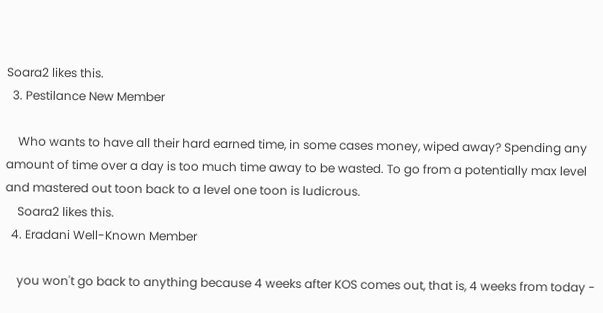Soara2 likes this.
  3. Pestilance New Member

    Who wants to have all their hard earned time, in some cases money, wiped away? Spending any amount of time over a day is too much time away to be wasted. To go from a potentially max level and mastered out toon back to a level one toon is ludicrous.
    Soara2 likes this.
  4. Eradani Well-Known Member

    you won't go back to anything because 4 weeks after KOS comes out, that is, 4 weeks from today -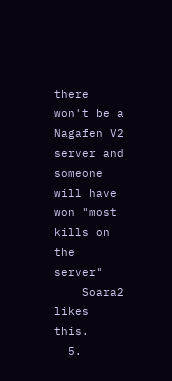there won't be a Nagafen V2 server and someone will have won "most kills on the server"
    Soara2 likes this.
  5.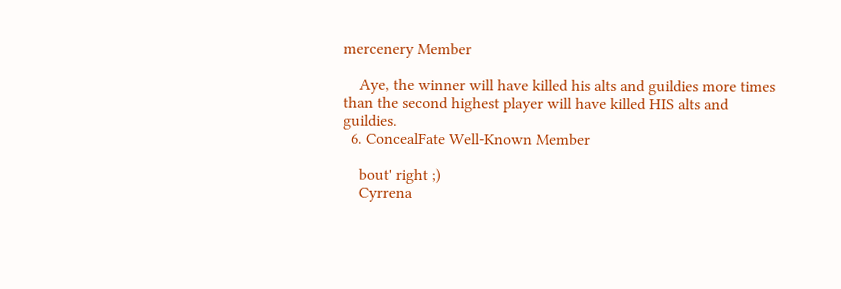mercenery Member

    Aye, the winner will have killed his alts and guildies more times than the second highest player will have killed HIS alts and guildies.
  6. ConcealFate Well-Known Member

    bout' right ;)
    Cyrrena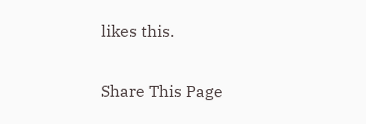likes this.

Share This Page